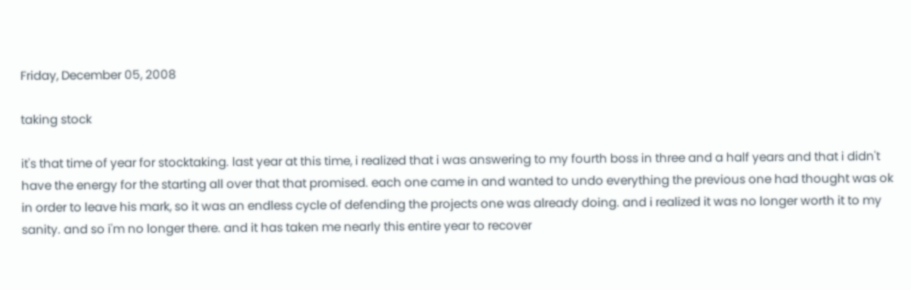Friday, December 05, 2008

taking stock

it's that time of year for stocktaking. last year at this time, i realized that i was answering to my fourth boss in three and a half years and that i didn't have the energy for the starting all over that that promised. each one came in and wanted to undo everything the previous one had thought was ok in order to leave his mark, so it was an endless cycle of defending the projects one was already doing. and i realized it was no longer worth it to my sanity. and so i'm no longer there. and it has taken me nearly this entire year to recover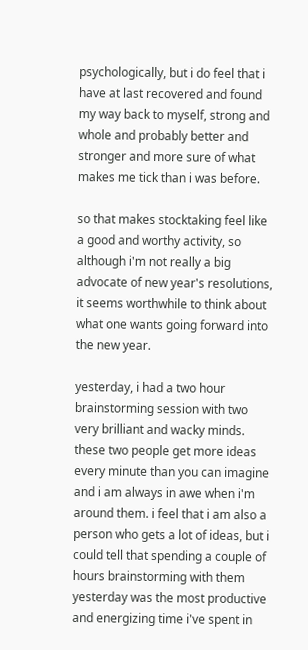psychologically, but i do feel that i have at last recovered and found my way back to myself, strong and whole and probably better and stronger and more sure of what makes me tick than i was before.

so that makes stocktaking feel like a good and worthy activity, so although i'm not really a big advocate of new year's resolutions, it seems worthwhile to think about what one wants going forward into the new year.

yesterday, i had a two hour brainstorming session with two very brilliant and wacky minds. these two people get more ideas every minute than you can imagine and i am always in awe when i'm around them. i feel that i am also a person who gets a lot of ideas, but i could tell that spending a couple of hours brainstorming with them yesterday was the most productive and energizing time i've spent in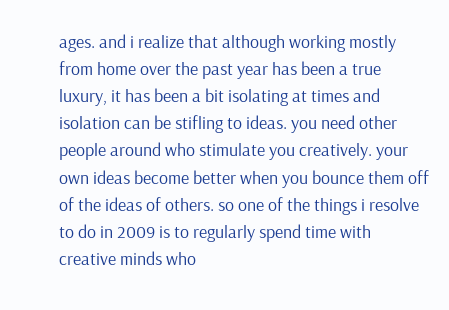ages. and i realize that although working mostly from home over the past year has been a true luxury, it has been a bit isolating at times and isolation can be stifling to ideas. you need other people around who stimulate you creatively. your own ideas become better when you bounce them off of the ideas of others. so one of the things i resolve to do in 2009 is to regularly spend time with creative minds who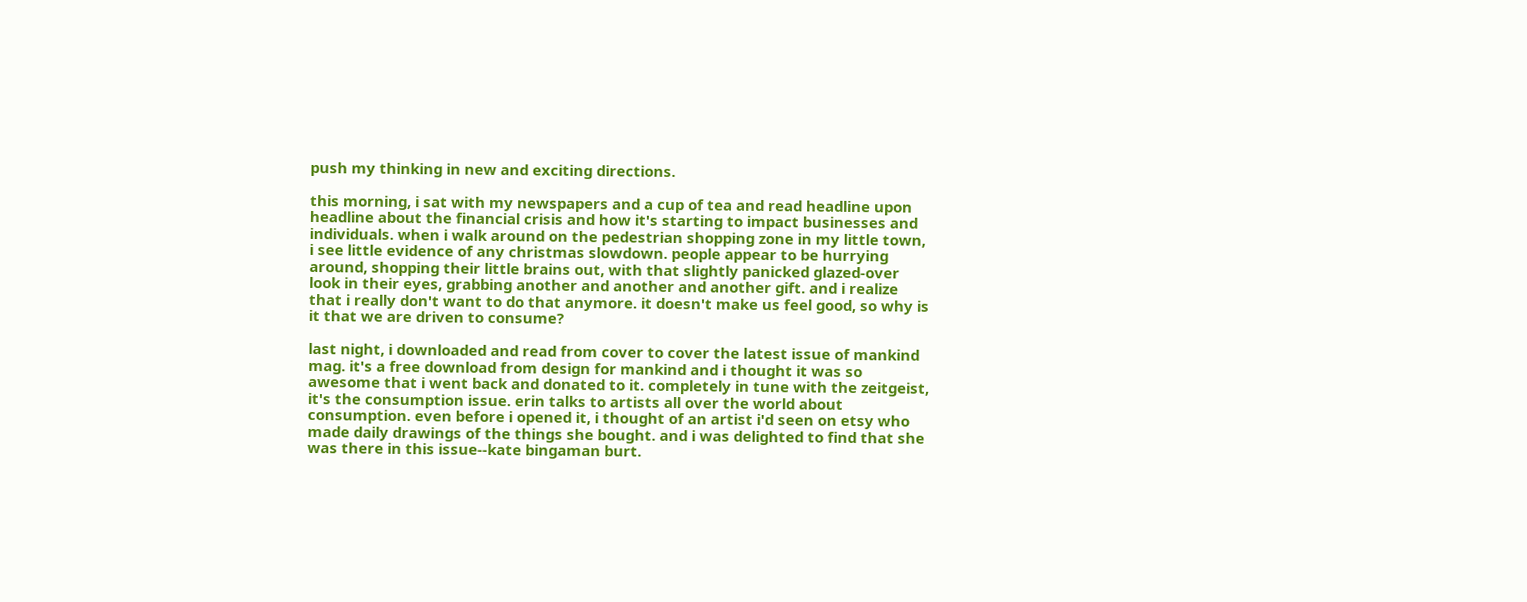push my thinking in new and exciting directions.

this morning, i sat with my newspapers and a cup of tea and read headline upon headline about the financial crisis and how it's starting to impact businesses and individuals. when i walk around on the pedestrian shopping zone in my little town, i see little evidence of any christmas slowdown. people appear to be hurrying around, shopping their little brains out, with that slightly panicked glazed-over look in their eyes, grabbing another and another and another gift. and i realize that i really don't want to do that anymore. it doesn't make us feel good, so why is it that we are driven to consume?

last night, i downloaded and read from cover to cover the latest issue of mankind mag. it's a free download from design for mankind and i thought it was so awesome that i went back and donated to it. completely in tune with the zeitgeist, it's the consumption issue. erin talks to artists all over the world about consumption. even before i opened it, i thought of an artist i'd seen on etsy who made daily drawings of the things she bought. and i was delighted to find that she was there in this issue--kate bingaman burt.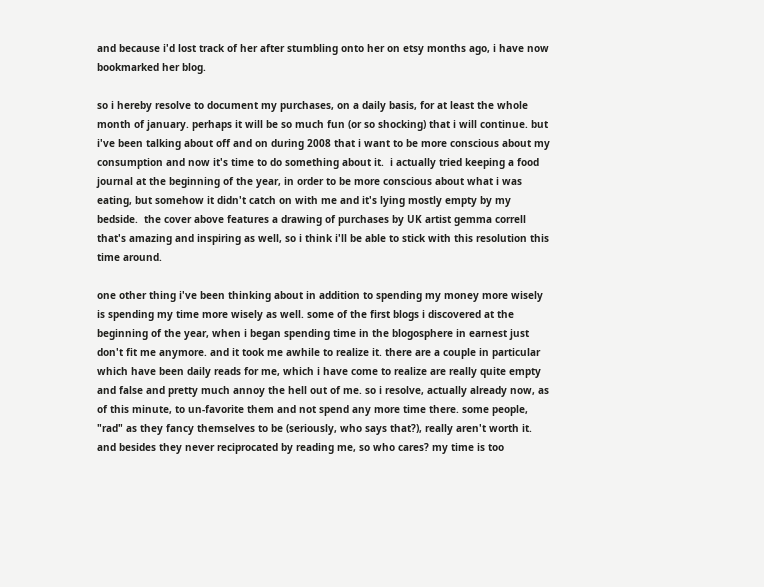and because i'd lost track of her after stumbling onto her on etsy months ago, i have now bookmarked her blog.

so i hereby resolve to document my purchases, on a daily basis, for at least the whole month of january. perhaps it will be so much fun (or so shocking) that i will continue. but i've been talking about off and on during 2008 that i want to be more conscious about my consumption and now it's time to do something about it.  i actually tried keeping a food journal at the beginning of the year, in order to be more conscious about what i was eating, but somehow it didn't catch on with me and it's lying mostly empty by my bedside.  the cover above features a drawing of purchases by UK artist gemma correll that's amazing and inspiring as well, so i think i'll be able to stick with this resolution this time around.

one other thing i've been thinking about in addition to spending my money more wisely is spending my time more wisely as well. some of the first blogs i discovered at the beginning of the year, when i began spending time in the blogosphere in earnest just don't fit me anymore. and it took me awhile to realize it. there are a couple in particular which have been daily reads for me, which i have come to realize are really quite empty and false and pretty much annoy the hell out of me. so i resolve, actually already now, as of this minute, to un-favorite them and not spend any more time there. some people, "rad" as they fancy themselves to be (seriously, who says that?), really aren't worth it. and besides they never reciprocated by reading me, so who cares? my time is too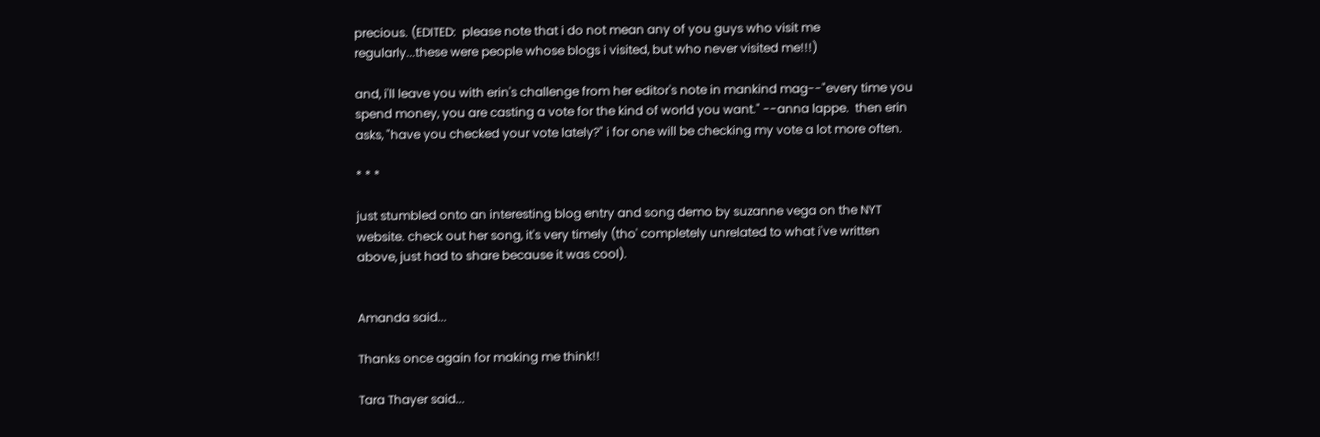precious. (EDITED:  please note that i do not mean any of you guys who visit me regularly...these were people whose blogs i visited, but who never visited me!!!)

and, i'll leave you with erin's challenge from her editor's note in mankind mag--"every time you spend money, you are casting a vote for the kind of world you want." --anna lappe.  then erin asks, "have you checked your vote lately?" i for one will be checking my vote a lot more often.

* * *

just stumbled onto an interesting blog entry and song demo by suzanne vega on the NYT website. check out her song, it's very timely (tho' completely unrelated to what i've written above, just had to share because it was cool).


Amanda said...

Thanks once again for making me think!!

Tara Thayer said...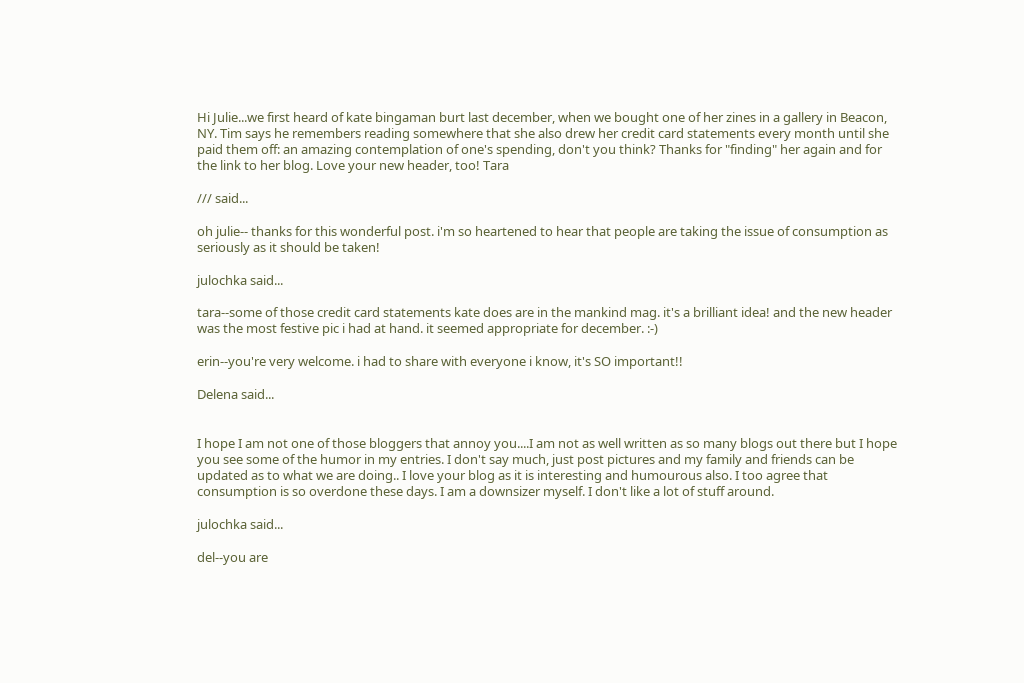Hi Julie...we first heard of kate bingaman burt last december, when we bought one of her zines in a gallery in Beacon, NY. Tim says he remembers reading somewhere that she also drew her credit card statements every month until she paid them off: an amazing contemplation of one's spending, don't you think? Thanks for "finding" her again and for the link to her blog. Love your new header, too! Tara

/// said...

oh julie-- thanks for this wonderful post. i'm so heartened to hear that people are taking the issue of consumption as seriously as it should be taken!

julochka said...

tara--some of those credit card statements kate does are in the mankind mag. it's a brilliant idea! and the new header was the most festive pic i had at hand. it seemed appropriate for december. :-)

erin--you're very welcome. i had to share with everyone i know, it's SO important!!

Delena said...


I hope I am not one of those bloggers that annoy you....I am not as well written as so many blogs out there but I hope you see some of the humor in my entries. I don't say much, just post pictures and my family and friends can be updated as to what we are doing.. I love your blog as it is interesting and humourous also. I too agree that consumption is so overdone these days. I am a downsizer myself. I don't like a lot of stuff around.

julochka said...

del--you are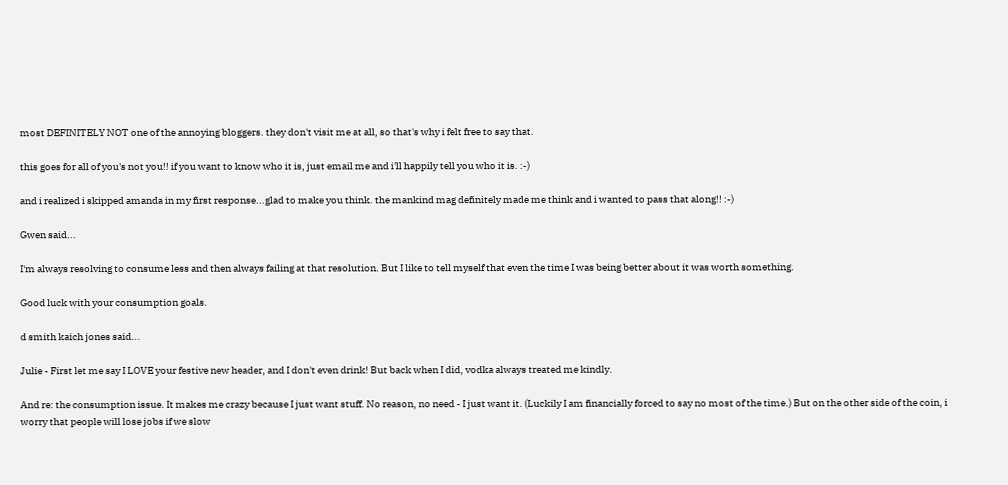most DEFINITELY NOT one of the annoying bloggers. they don't visit me at all, so that's why i felt free to say that.

this goes for all of you's not you!! if you want to know who it is, just email me and i'll happily tell you who it is. :-)

and i realized i skipped amanda in my first response...glad to make you think. the mankind mag definitely made me think and i wanted to pass that along!! :-)

Gwen said...

I'm always resolving to consume less and then always failing at that resolution. But I like to tell myself that even the time I was being better about it was worth something.

Good luck with your consumption goals.

d smith kaich jones said...

Julie - First let me say I LOVE your festive new header, and I don't even drink! But back when I did, vodka always treated me kindly.

And re: the consumption issue. It makes me crazy because I just want stuff. No reason, no need - I just want it. (Luckily I am financially forced to say no most of the time.) But on the other side of the coin, i worry that people will lose jobs if we slow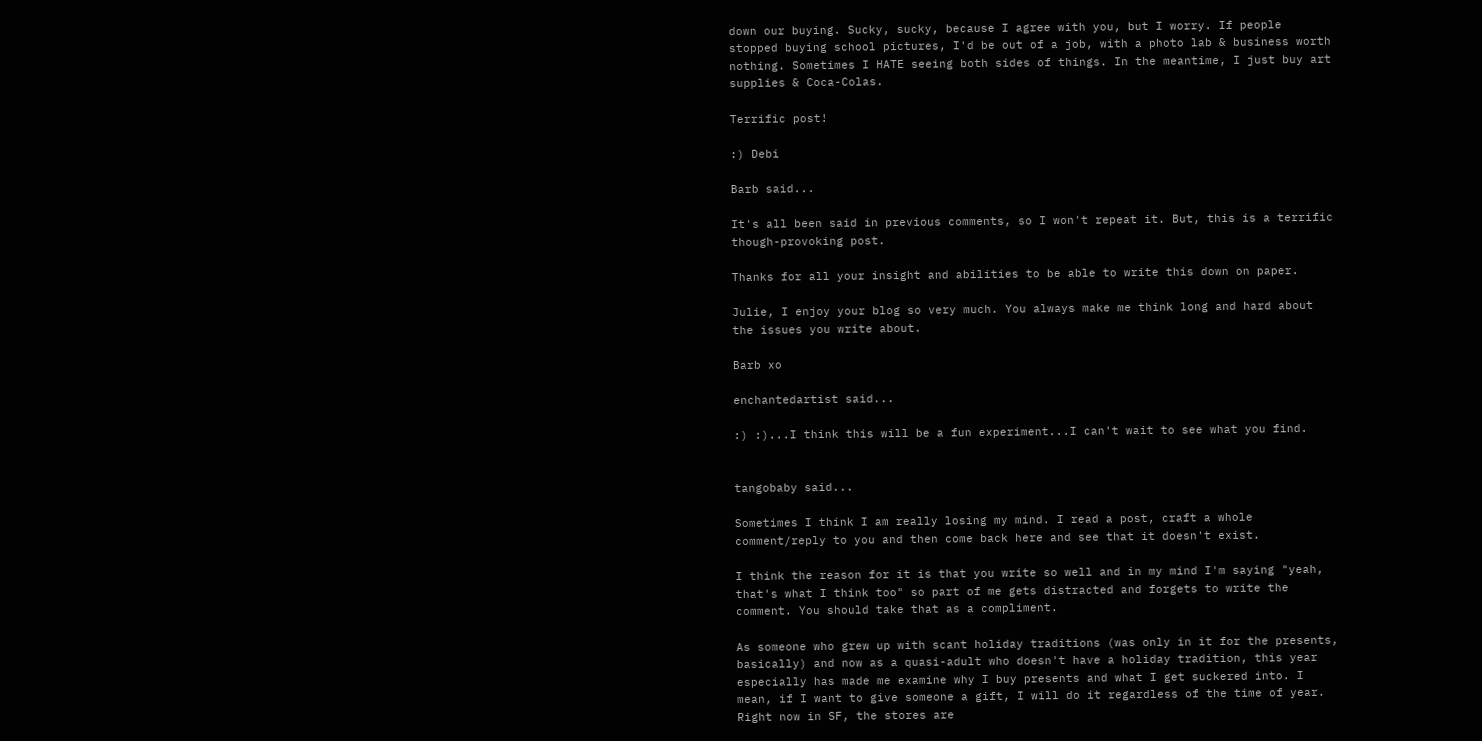down our buying. Sucky, sucky, because I agree with you, but I worry. If people stopped buying school pictures, I'd be out of a job, with a photo lab & business worth nothing. Sometimes I HATE seeing both sides of things. In the meantime, I just buy art supplies & Coca-Colas.

Terrific post!

:) Debi

Barb said...

It's all been said in previous comments, so I won't repeat it. But, this is a terrific though-provoking post.

Thanks for all your insight and abilities to be able to write this down on paper.

Julie, I enjoy your blog so very much. You always make me think long and hard about the issues you write about.

Barb xo

enchantedartist said...

:) :)...I think this will be a fun experiment...I can't wait to see what you find.


tangobaby said...

Sometimes I think I am really losing my mind. I read a post, craft a whole comment/reply to you and then come back here and see that it doesn't exist.

I think the reason for it is that you write so well and in my mind I'm saying "yeah, that's what I think too" so part of me gets distracted and forgets to write the comment. You should take that as a compliment.

As someone who grew up with scant holiday traditions (was only in it for the presents, basically) and now as a quasi-adult who doesn't have a holiday tradition, this year especially has made me examine why I buy presents and what I get suckered into. I mean, if I want to give someone a gift, I will do it regardless of the time of year. Right now in SF, the stores are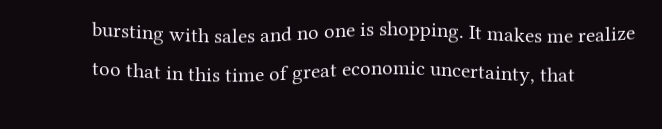bursting with sales and no one is shopping. It makes me realize too that in this time of great economic uncertainty, that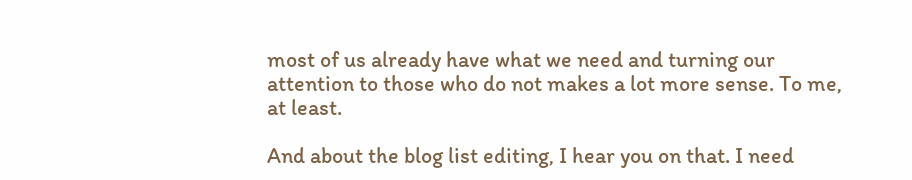most of us already have what we need and turning our attention to those who do not makes a lot more sense. To me, at least.

And about the blog list editing, I hear you on that. I need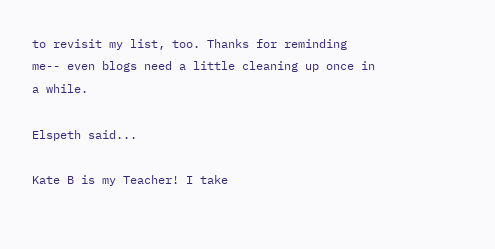to revisit my list, too. Thanks for reminding me-- even blogs need a little cleaning up once in a while.

Elspeth said...

Kate B is my Teacher! I take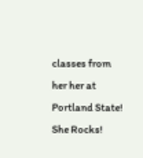classes from her her at Portland State! She Rocks!